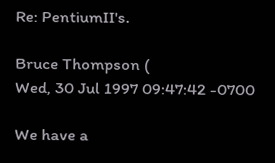Re: PentiumII's.

Bruce Thompson (
Wed, 30 Jul 1997 09:47:42 -0700

We have a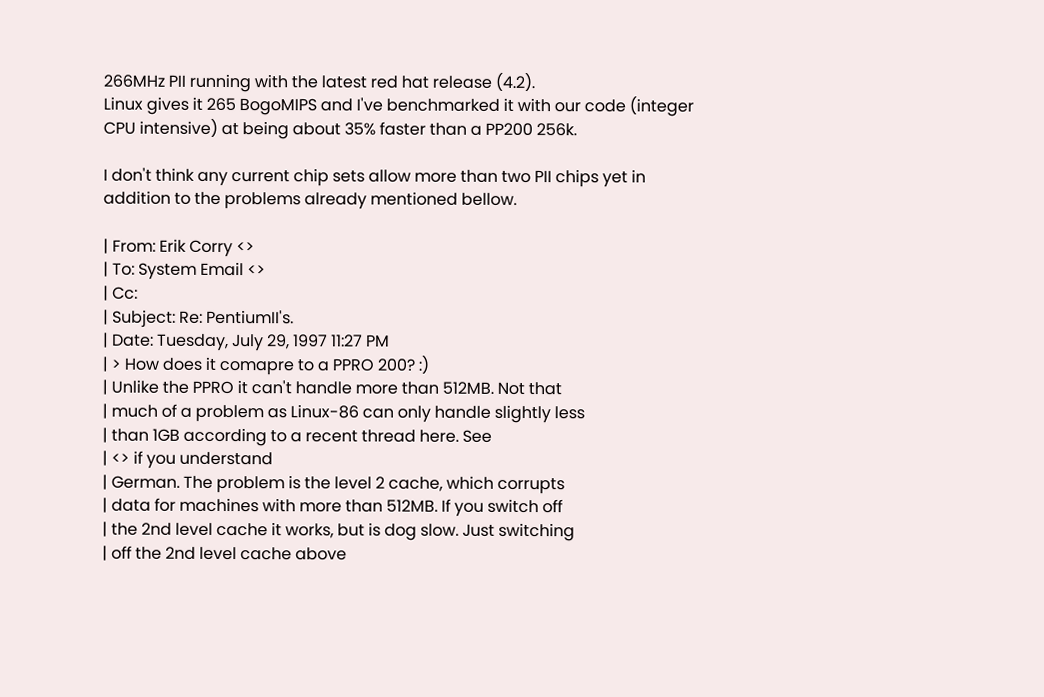266MHz PII running with the latest red hat release (4.2).
Linux gives it 265 BogoMIPS and I've benchmarked it with our code (integer
CPU intensive) at being about 35% faster than a PP200 256k.

I don't think any current chip sets allow more than two PII chips yet in
addition to the problems already mentioned bellow.

| From: Erik Corry <>
| To: System Email <>
| Cc:
| Subject: Re: PentiumII's.
| Date: Tuesday, July 29, 1997 11:27 PM
| > How does it comapre to a PPRO 200? :)
| Unlike the PPRO it can't handle more than 512MB. Not that
| much of a problem as Linux-86 can only handle slightly less
| than 1GB according to a recent thread here. See
| <> if you understand
| German. The problem is the level 2 cache, which corrupts
| data for machines with more than 512MB. If you switch off
| the 2nd level cache it works, but is dog slow. Just switching
| off the 2nd level cache above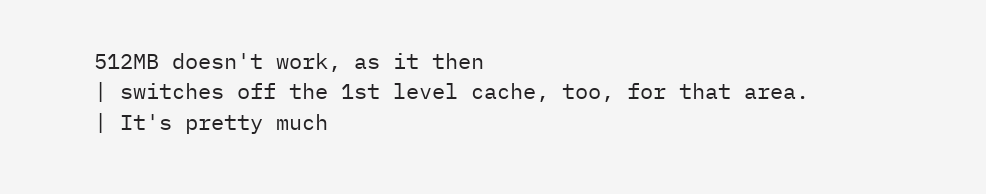512MB doesn't work, as it then
| switches off the 1st level cache, too, for that area.
| It's pretty much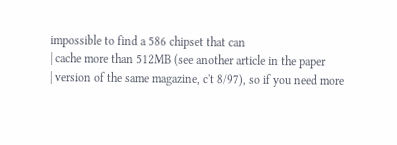impossible to find a 586 chipset that can
| cache more than 512MB (see another article in the paper
| version of the same magazine, c't 8/97), so if you need more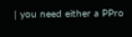| you need either a PPro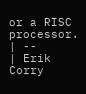or a RISC processor.
| --
| Erik Corry